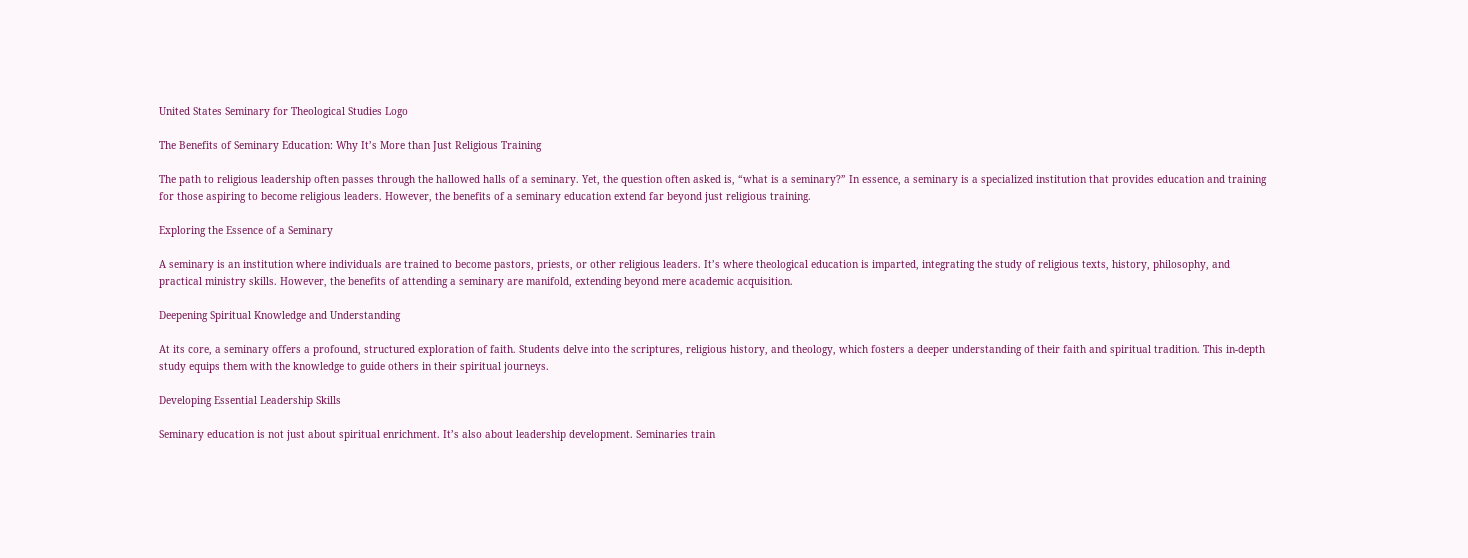United States Seminary for Theological Studies Logo

The Benefits of Seminary Education: Why It’s More than Just Religious Training

The path to religious leadership often passes through the hallowed halls of a seminary. Yet, the question often asked is, “what is a seminary?” In essence, a seminary is a specialized institution that provides education and training for those aspiring to become religious leaders. However, the benefits of a seminary education extend far beyond just religious training.

Exploring the Essence of a Seminary

A seminary is an institution where individuals are trained to become pastors, priests, or other religious leaders. It’s where theological education is imparted, integrating the study of religious texts, history, philosophy, and practical ministry skills. However, the benefits of attending a seminary are manifold, extending beyond mere academic acquisition.

Deepening Spiritual Knowledge and Understanding

At its core, a seminary offers a profound, structured exploration of faith. Students delve into the scriptures, religious history, and theology, which fosters a deeper understanding of their faith and spiritual tradition. This in-depth study equips them with the knowledge to guide others in their spiritual journeys.

Developing Essential Leadership Skills

Seminary education is not just about spiritual enrichment. It’s also about leadership development. Seminaries train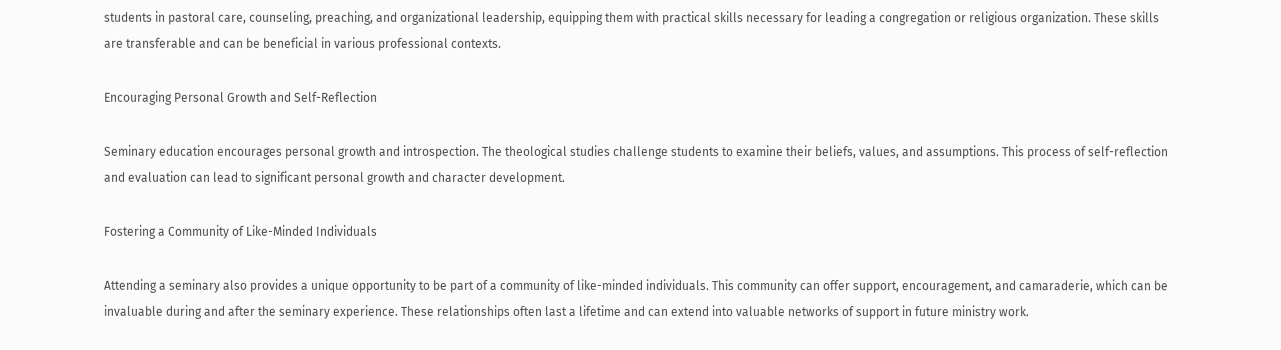students in pastoral care, counseling, preaching, and organizational leadership, equipping them with practical skills necessary for leading a congregation or religious organization. These skills are transferable and can be beneficial in various professional contexts.

Encouraging Personal Growth and Self-Reflection

Seminary education encourages personal growth and introspection. The theological studies challenge students to examine their beliefs, values, and assumptions. This process of self-reflection and evaluation can lead to significant personal growth and character development.

Fostering a Community of Like-Minded Individuals

Attending a seminary also provides a unique opportunity to be part of a community of like-minded individuals. This community can offer support, encouragement, and camaraderie, which can be invaluable during and after the seminary experience. These relationships often last a lifetime and can extend into valuable networks of support in future ministry work.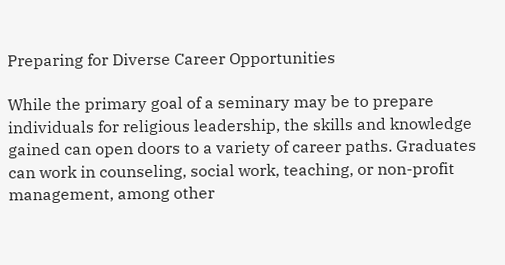Preparing for Diverse Career Opportunities

While the primary goal of a seminary may be to prepare individuals for religious leadership, the skills and knowledge gained can open doors to a variety of career paths. Graduates can work in counseling, social work, teaching, or non-profit management, among other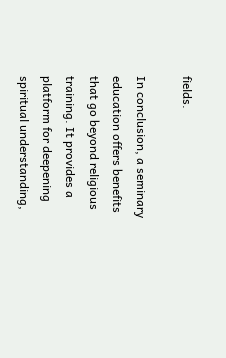fields.

In conclusion, a seminary education offers benefits that go beyond religious training. It provides a platform for deepening spiritual understanding,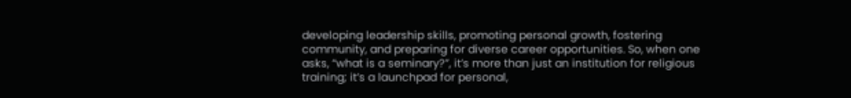developing leadership skills, promoting personal growth, fostering community, and preparing for diverse career opportunities. So, when one asks, “what is a seminary?”, it’s more than just an institution for religious training; it’s a launchpad for personal,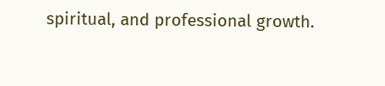spiritual, and professional growth.